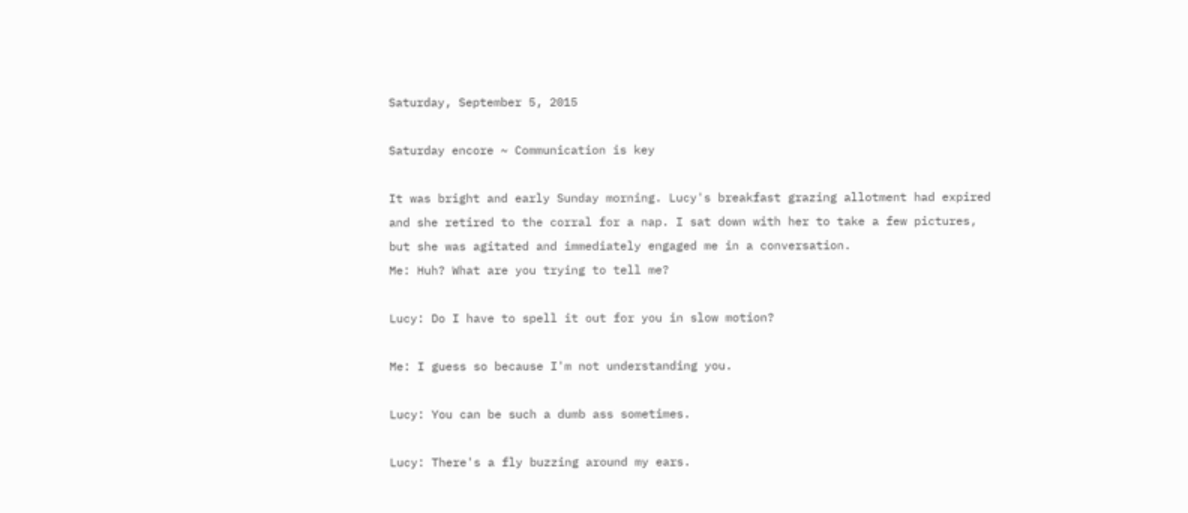Saturday, September 5, 2015

Saturday encore ~ Communication is key

It was bright and early Sunday morning. Lucy's breakfast grazing allotment had expired
and she retired to the corral for a nap. I sat down with her to take a few pictures,
but she was agitated and immediately engaged me in a conversation.
Me: Huh? What are you trying to tell me?

Lucy: Do I have to spell it out for you in slow motion?

Me: I guess so because I'm not understanding you.

Lucy: You can be such a dumb ass sometimes.

Lucy: There's a fly buzzing around my ears.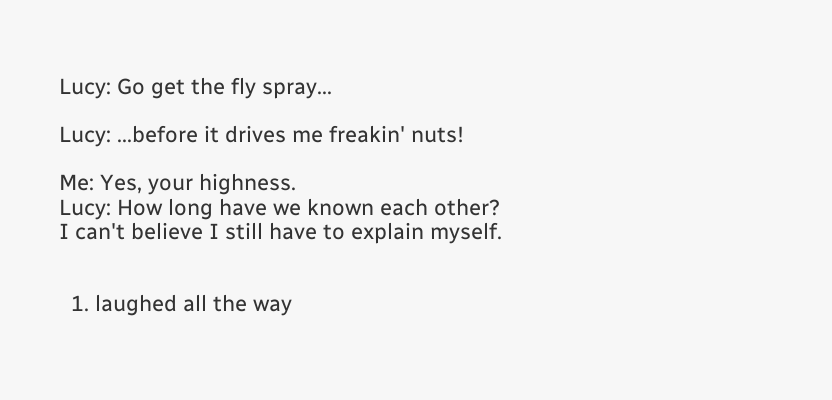Lucy: Go get the fly spray...

Lucy: ...before it drives me freakin' nuts!

Me: Yes, your highness.
Lucy: How long have we known each other?
I can't believe I still have to explain myself.


  1. laughed all the way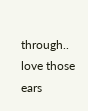through.. love those ears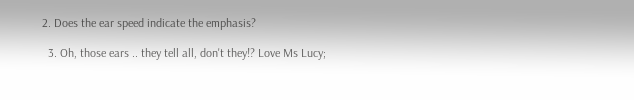2. Does the ear speed indicate the emphasis?

  3. Oh, those ears .. they tell all, don't they!? Love Ms Lucy;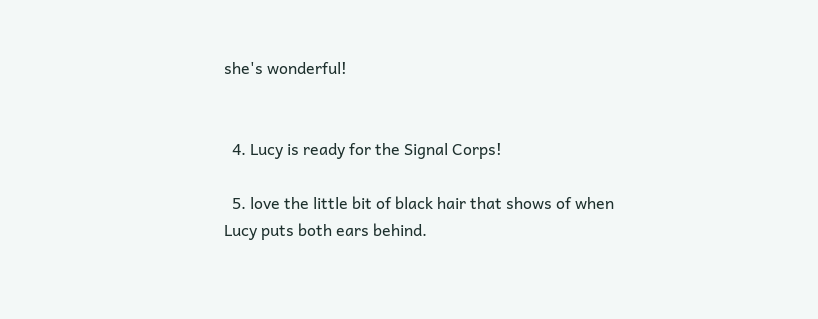she's wonderful!


  4. Lucy is ready for the Signal Corps!

  5. love the little bit of black hair that shows of when Lucy puts both ears behind.